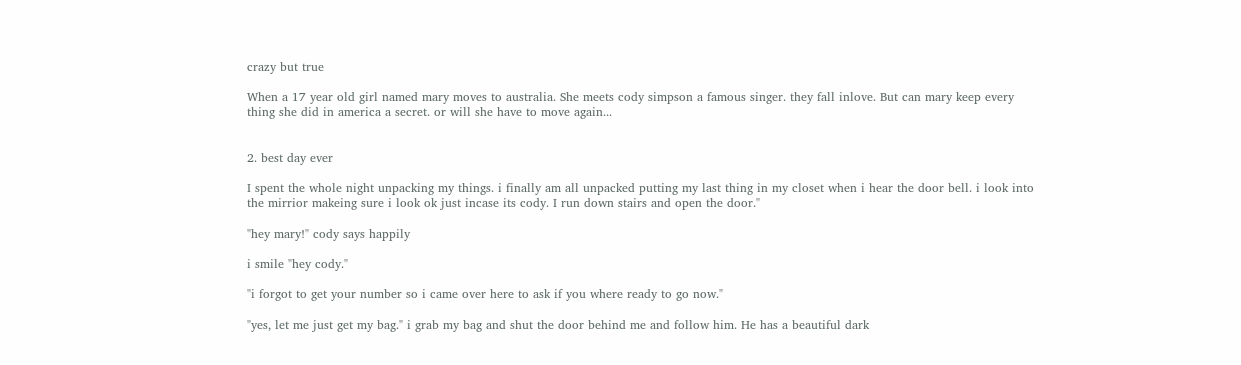crazy but true

When a 17 year old girl named mary moves to australia. She meets cody simpson a famous singer. they fall inlove. But can mary keep every thing she did in america a secret. or will she have to move again...


2. best day ever

I spent the whole night unpacking my things. i finally am all unpacked putting my last thing in my closet when i hear the door bell. i look into the mirrior makeing sure i look ok just incase its cody. I run down stairs and open the door."

"hey mary!" cody says happily

i smile "hey cody."

"i forgot to get your number so i came over here to ask if you where ready to go now."

"yes, let me just get my bag." i grab my bag and shut the door behind me and follow him. He has a beautiful dark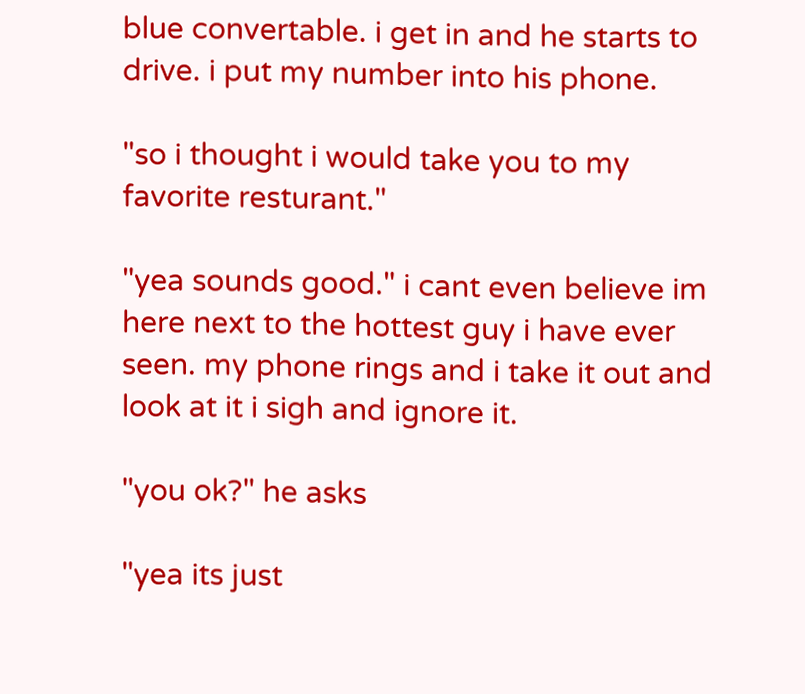blue convertable. i get in and he starts to drive. i put my number into his phone.

"so i thought i would take you to my favorite resturant."

"yea sounds good." i cant even believe im here next to the hottest guy i have ever seen. my phone rings and i take it out and look at it i sigh and ignore it.

"you ok?" he asks

"yea its just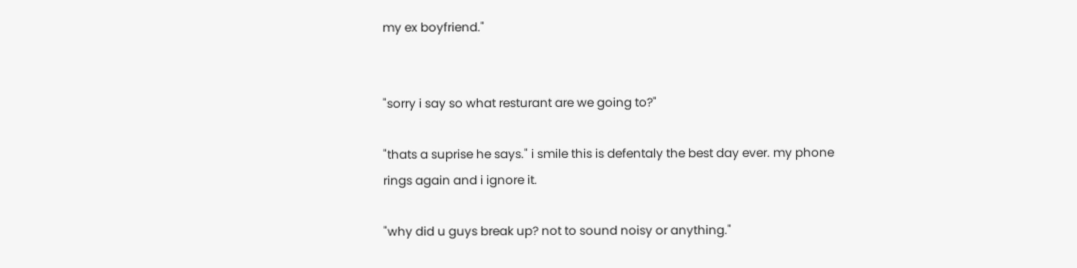my ex boyfriend."


"sorry i say so what resturant are we going to?"

"thats a suprise he says." i smile this is defentaly the best day ever. my phone rings again and i ignore it.

"why did u guys break up? not to sound noisy or anything."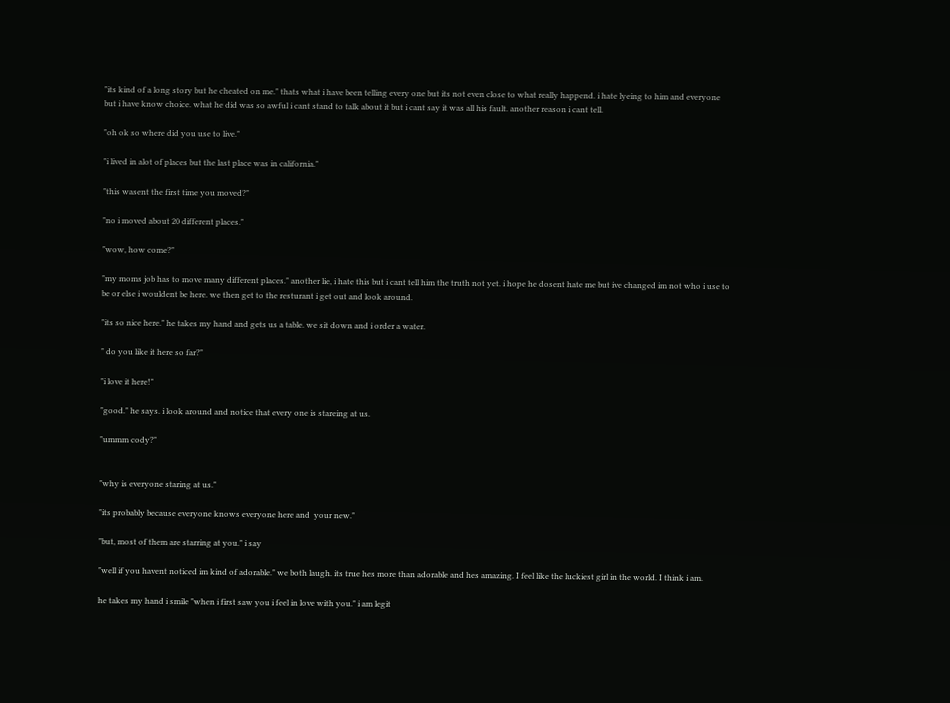"its kind of a long story but he cheated on me." thats what i have been telling every one but its not even close to what really happend. i hate lyeing to him and everyone but i have know choice. what he did was so awful i cant stand to talk about it but i cant say it was all his fault. another reason i cant tell.

"oh ok so where did you use to live."

"i lived in alot of places but the last place was in california."

"this wasent the first time you moved?"

"no i moved about 20 different places."

"wow, how come?"

"my moms job has to move many different places." another lie, i hate this but i cant tell him the truth not yet. i hope he dosent hate me but ive changed im not who i use to be or else i wouldent be here. we then get to the resturant i get out and look around.

"its so nice here." he takes my hand and gets us a table. we sit down and i order a water.

" do you like it here so far?"

"i love it here!"

"good." he says. i look around and notice that every one is stareing at us.

"ummm cody?"


"why is everyone staring at us."

"its probably because everyone knows everyone here and  your new."

"but, most of them are starring at you." i say

"well if you havent noticed im kind of adorable." we both laugh. its true hes more than adorable and hes amazing. I feel like the luckiest girl in the world. I think i am.

he takes my hand i smile "when i first saw you i feel in love with you." i am legit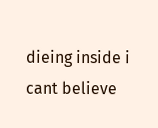dieing inside i cant believe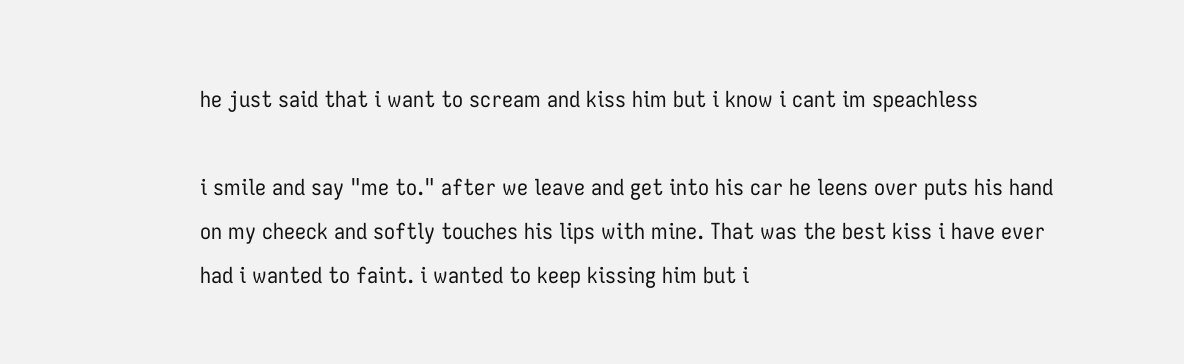he just said that i want to scream and kiss him but i know i cant im speachless

i smile and say "me to." after we leave and get into his car he leens over puts his hand on my cheeck and softly touches his lips with mine. That was the best kiss i have ever had i wanted to faint. i wanted to keep kissing him but i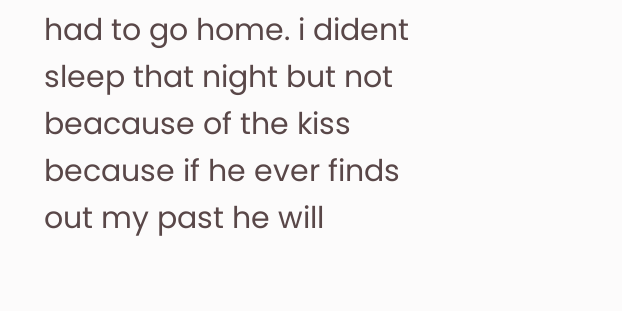had to go home. i dident sleep that night but not beacause of the kiss because if he ever finds out my past he will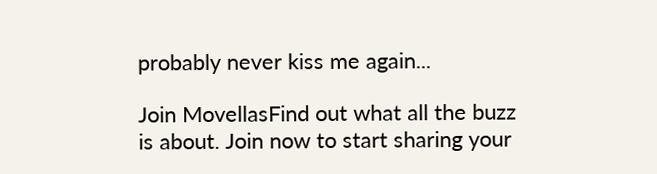probably never kiss me again...

Join MovellasFind out what all the buzz is about. Join now to start sharing your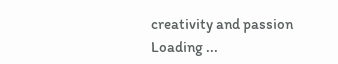creativity and passion
Loading ...